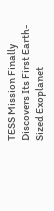TESS Mission Finally Discovers Its First Earth-Sized Exoplanet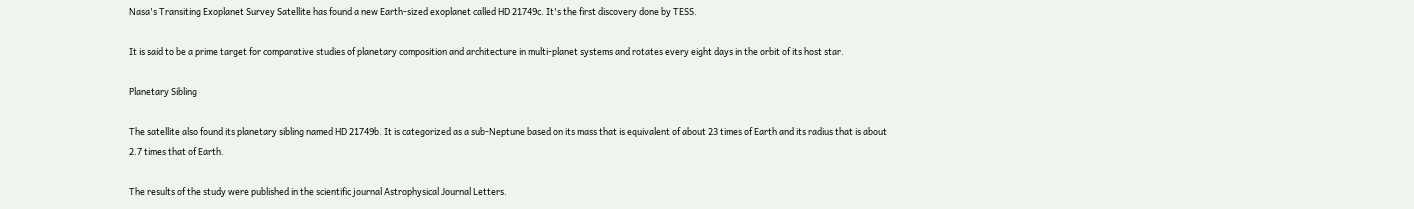Nasa's Transiting Exoplanet Survey Satellite has found a new Earth-sized exoplanet called HD 21749c. It's the first discovery done by TESS.

It is said to be a prime target for comparative studies of planetary composition and architecture in multi-planet systems and rotates every eight days in the orbit of its host star.

Planetary Sibling

The satellite also found its planetary sibling named HD 21749b. It is categorized as a sub-Neptune based on its mass that is equivalent of about 23 times of Earth and its radius that is about 2.7 times that of Earth.

The results of the study were published in the scientific journal Astrophysical Journal Letters.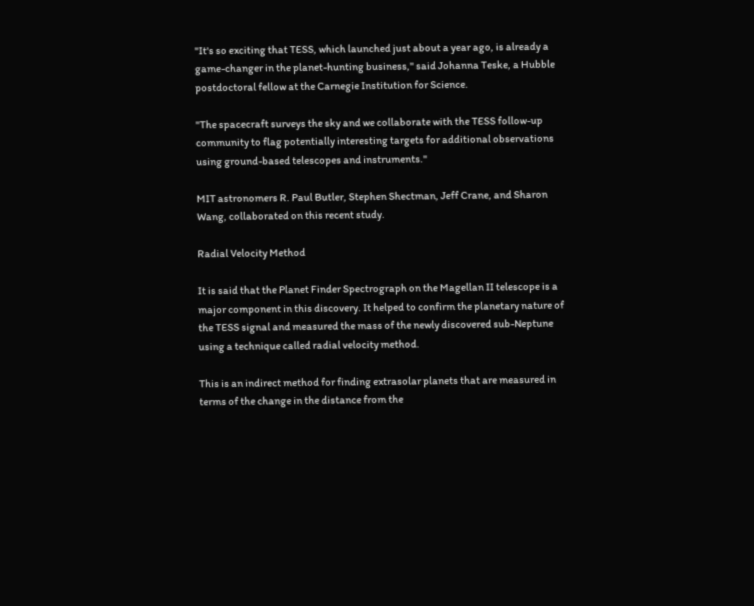"It's so exciting that TESS, which launched just about a year ago, is already a game-changer in the planet-hunting business," said Johanna Teske, a Hubble postdoctoral fellow at the Carnegie Institution for Science.

"The spacecraft surveys the sky and we collaborate with the TESS follow-up community to flag potentially interesting targets for additional observations using ground-based telescopes and instruments."

MIT astronomers R. Paul Butler, Stephen Shectman, Jeff Crane, and Sharon Wang, collaborated on this recent study.

Radial Velocity Method

It is said that the Planet Finder Spectrograph on the Magellan II telescope is a major component in this discovery. It helped to confirm the planetary nature of the TESS signal and measured the mass of the newly discovered sub-Neptune using a technique called radial velocity method.

This is an indirect method for finding extrasolar planets that are measured in terms of the change in the distance from the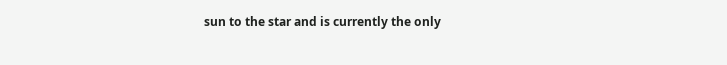sun to the star and is currently the only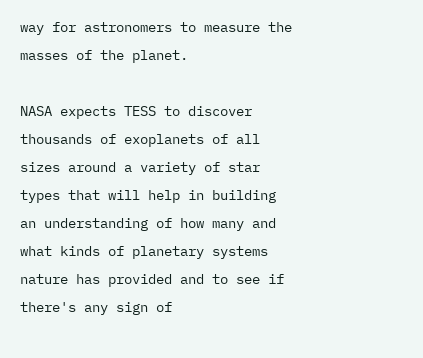way for astronomers to measure the masses of the planet.

NASA expects TESS to discover thousands of exoplanets of all sizes around a variety of star types that will help in building an understanding of how many and what kinds of planetary systems nature has provided and to see if there's any sign of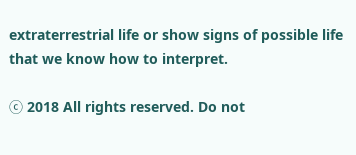extraterrestrial life or show signs of possible life that we know how to interpret.

ⓒ 2018 All rights reserved. Do not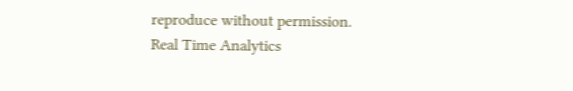reproduce without permission.
Real Time Analytics